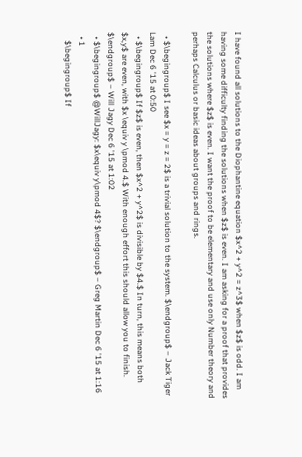I have found all solutions to the Diophantine equation $x^2 + y^2 = z^3$ when $z$ is odd. I am having some difficulty finding the solutions when $z$ is even. I am asking for a proof that provides the solutions where $z$ is even. I want the proof to be elementary and use only Number theory and perhaps Calculus or basic ideas about groups and rings.

  • $\begingroup$ I see $x = y = z = 2$ is a trivial solution to the system. $\endgroup$ – Jack Tiger Lam Dec 6 '15 at 0:50
  • $\begingroup$ If $z$ is even, then $x^2 + y^2$ is divisible by $4.$ In turn, this means both $x,y$ are even, with $x \equiv y \pmod 4.$ With enough effort this should allow you to finish. $\endgroup$ – Will Jagy Dec 6 '15 at 1:02
  • $\begingroup$ @WillJagy: $x\equiv y\pmod 4$? $\endgroup$ – Greg Martin Dec 6 '15 at 1:16
  • 1
    $\begingroup$ If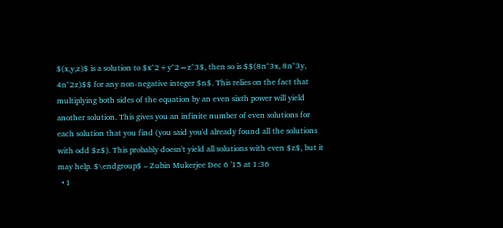$(x,y,z)$ is a solution to $x^2+y^2=z^3$, then so is $$(8n^3x, 8n^3y, 4n^2z)$$ for any non-negative integer $n$. This relies on the fact that multiplying both sides of the equation by an even sixth power will yield another solution. This gives you an infinite number of even solutions for each solution that you find (you said you'd already found all the solutions with odd $z$). This probably doesn't yield all solutions with even $z$, but it may help. $\endgroup$ – Zubin Mukerjee Dec 6 '15 at 1:36
  • 1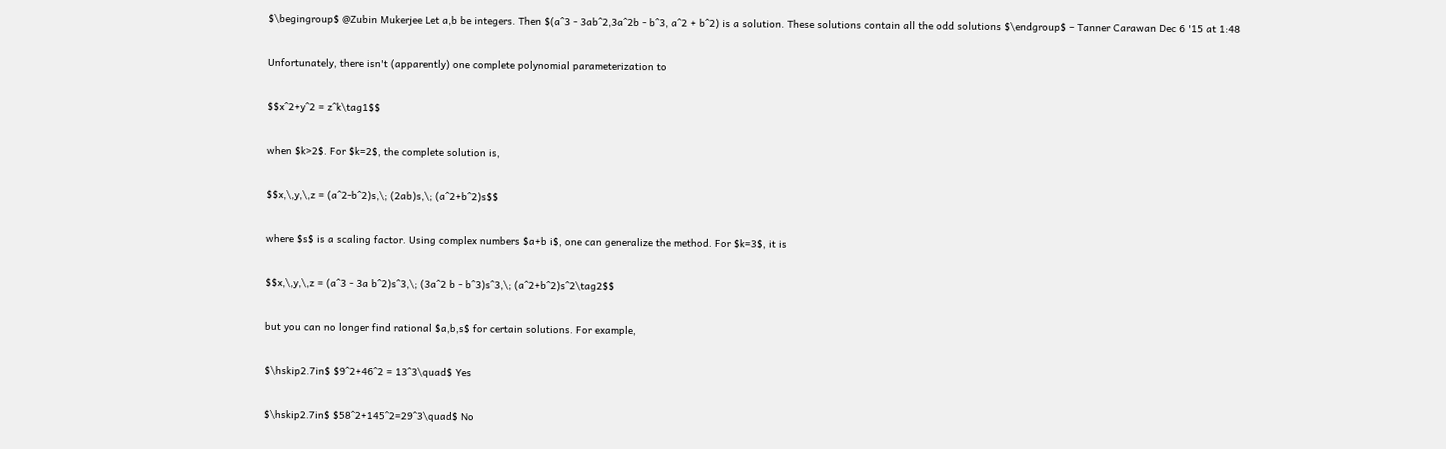$\begingroup$ @Zubin Mukerjee Let a,b be integers. Then $(a^3 - 3ab^2,3a^2b - b^3, a^2 + b^2) is a solution. These solutions contain all the odd solutions $\endgroup$ – Tanner Carawan Dec 6 '15 at 1:48

Unfortunately, there isn't (apparently) one complete polynomial parameterization to

$$x^2+y^2 = z^k\tag1$$

when $k>2$. For $k=2$, the complete solution is,

$$x,\,y,\,z = (a^2-b^2)s,\; (2ab)s,\; (a^2+b^2)s$$

where $s$ is a scaling factor. Using complex numbers $a+b i$, one can generalize the method. For $k=3$, it is

$$x,\,y,\,z = (a^3 - 3a b^2)s^3,\; (3a^2 b - b^3)s^3,\; (a^2+b^2)s^2\tag2$$

but you can no longer find rational $a,b,s$ for certain solutions. For example,

$\hskip2.7in$ $9^2+46^2 = 13^3\quad$ Yes

$\hskip2.7in$ $58^2+145^2=29^3\quad$ No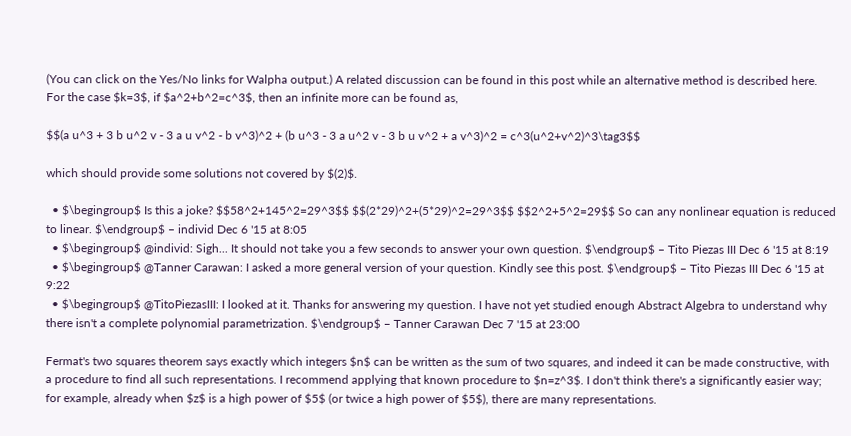(You can click on the Yes/No links for Walpha output.) A related discussion can be found in this post while an alternative method is described here. For the case $k=3$, if $a^2+b^2=c^3$, then an infinite more can be found as,

$$(a u^3 + 3 b u^2 v - 3 a u v^2 - b v^3)^2 + (b u^3 - 3 a u^2 v - 3 b u v^2 + a v^3)^2 = c^3(u^2+v^2)^3\tag3$$

which should provide some solutions not covered by $(2)$.

  • $\begingroup$ Is this a joke? $$58^2+145^2=29^3$$ $$(2*29)^2+(5*29)^2=29^3$$ $$2^2+5^2=29$$ So can any nonlinear equation is reduced to linear. $\endgroup$ – individ Dec 6 '15 at 8:05
  • $\begingroup$ @individ: Sigh... It should not take you a few seconds to answer your own question. $\endgroup$ – Tito Piezas III Dec 6 '15 at 8:19
  • $\begingroup$ @Tanner Carawan: I asked a more general version of your question. Kindly see this post. $\endgroup$ – Tito Piezas III Dec 6 '15 at 9:22
  • $\begingroup$ @TitoPiezasIII: I looked at it. Thanks for answering my question. I have not yet studied enough Abstract Algebra to understand why there isn't a complete polynomial parametrization. $\endgroup$ – Tanner Carawan Dec 7 '15 at 23:00

Fermat's two squares theorem says exactly which integers $n$ can be written as the sum of two squares, and indeed it can be made constructive, with a procedure to find all such representations. I recommend applying that known procedure to $n=z^3$. I don't think there's a significantly easier way; for example, already when $z$ is a high power of $5$ (or twice a high power of $5$), there are many representations.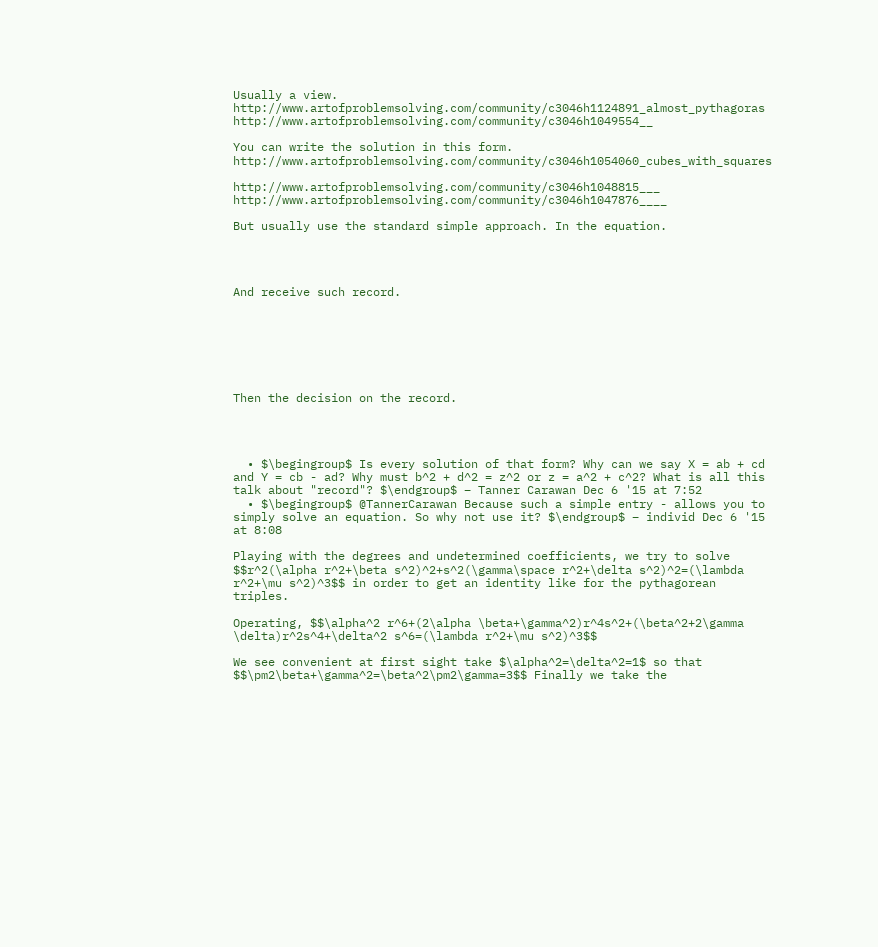Usually a view. http://www.artofproblemsolving.com/community/c3046h1124891_almost_pythagoras http://www.artofproblemsolving.com/community/c3046h1049554__

You can write the solution in this form. http://www.artofproblemsolving.com/community/c3046h1054060_cubes_with_squares

http://www.artofproblemsolving.com/community/c3046h1048815___ http://www.artofproblemsolving.com/community/c3046h1047876____

But usually use the standard simple approach. In the equation.




And receive such record.







Then the decision on the record.




  • $\begingroup$ Is every solution of that form? Why can we say X = ab + cd and Y = cb - ad? Why must b^2 + d^2 = z^2 or z = a^2 + c^2? What is all this talk about "record"? $\endgroup$ – Tanner Carawan Dec 6 '15 at 7:52
  • $\begingroup$ @TannerCarawan Because such a simple entry - allows you to simply solve an equation. So why not use it? $\endgroup$ – individ Dec 6 '15 at 8:08

Playing with the degrees and undetermined coefficients, we try to solve $$r^2(\alpha r^2+\beta s^2)^2+s^2(\gamma\space r^2+\delta s^2)^2=(\lambda r^2+\mu s^2)^3$$ in order to get an identity like for the pythagorean triples.

Operating, $$\alpha^2 r^6+(2\alpha \beta+\gamma^2)r^4s^2+(\beta^2+2\gamma \delta)r^2s^4+\delta^2 s^6=(\lambda r^2+\mu s^2)^3$$

We see convenient at first sight take $\alpha^2=\delta^2=1$ so that $$\pm2\beta+\gamma^2=\beta^2\pm2\gamma=3$$ Finally we take the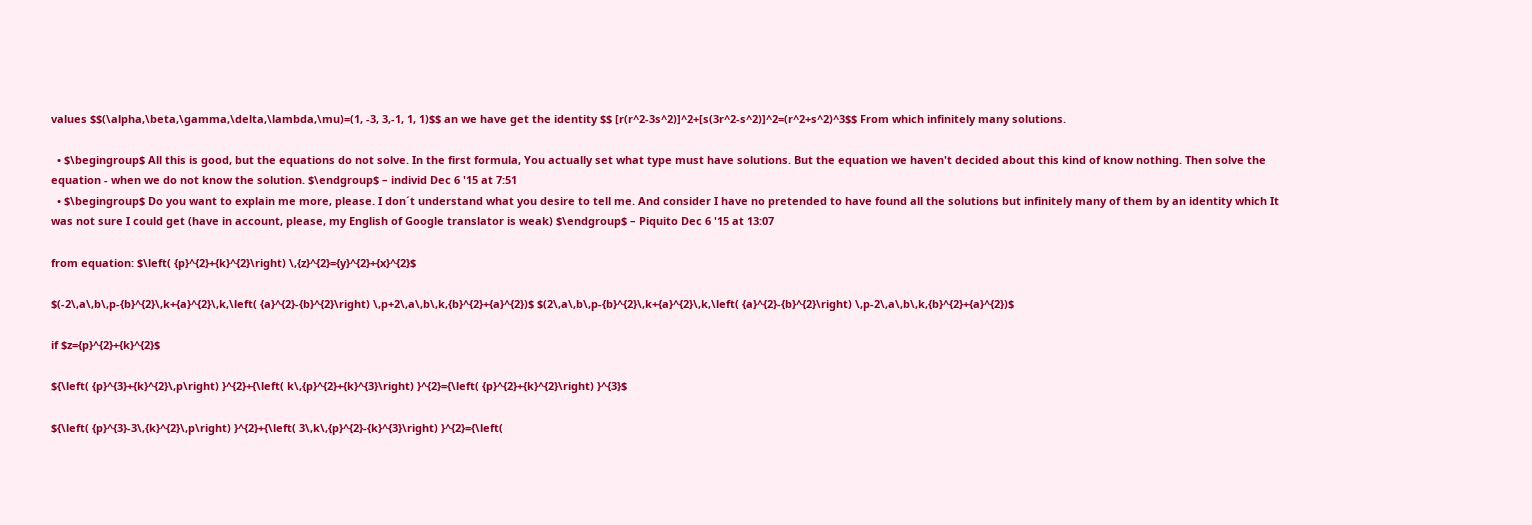values $$(\alpha,\beta,\gamma,\delta,\lambda,\mu)=(1, -3, 3,-1, 1, 1)$$ an we have get the identity $$ [r(r^2-3s^2)]^2+[s(3r^2-s^2)]^2=(r^2+s^2)^3$$ From which infinitely many solutions.

  • $\begingroup$ All this is good, but the equations do not solve. In the first formula, You actually set what type must have solutions. But the equation we haven't decided about this kind of know nothing. Then solve the equation - when we do not know the solution. $\endgroup$ – individ Dec 6 '15 at 7:51
  • $\begingroup$ Do you want to explain me more, please. I don´t understand what you desire to tell me. And consider I have no pretended to have found all the solutions but infinitely many of them by an identity which It was not sure I could get (have in account, please, my English of Google translator is weak) $\endgroup$ – Piquito Dec 6 '15 at 13:07

from equation: $\left( {p}^{2}+{k}^{2}\right) \,{z}^{2}={y}^{2}+{x}^{2}$

$(-2\,a\,b\,p-{b}^{2}\,k+{a}^{2}\,k,\left( {a}^{2}-{b}^{2}\right) \,p+2\,a\,b\,k,{b}^{2}+{a}^{2})$ $(2\,a\,b\,p-{b}^{2}\,k+{a}^{2}\,k,\left( {a}^{2}-{b}^{2}\right) \,p-2\,a\,b\,k,{b}^{2}+{a}^{2})$

if $z={p}^{2}+{k}^{2}$

${\left( {p}^{3}+{k}^{2}\,p\right) }^{2}+{\left( k\,{p}^{2}+{k}^{3}\right) }^{2}={\left( {p}^{2}+{k}^{2}\right) }^{3}$

${\left( {p}^{3}-3\,{k}^{2}\,p\right) }^{2}+{\left( 3\,k\,{p}^{2}-{k}^{3}\right) }^{2}={\left(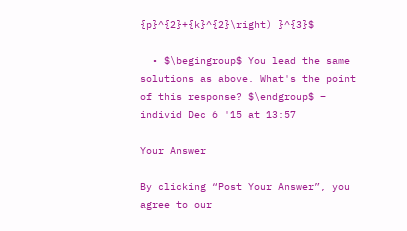{p}^{2}+{k}^{2}\right) }^{3}$

  • $\begingroup$ You lead the same solutions as above. What's the point of this response? $\endgroup$ – individ Dec 6 '15 at 13:57

Your Answer

By clicking “Post Your Answer”, you agree to our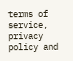terms of service, privacy policy and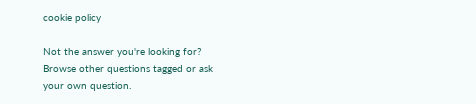cookie policy

Not the answer you're looking for? Browse other questions tagged or ask your own question.